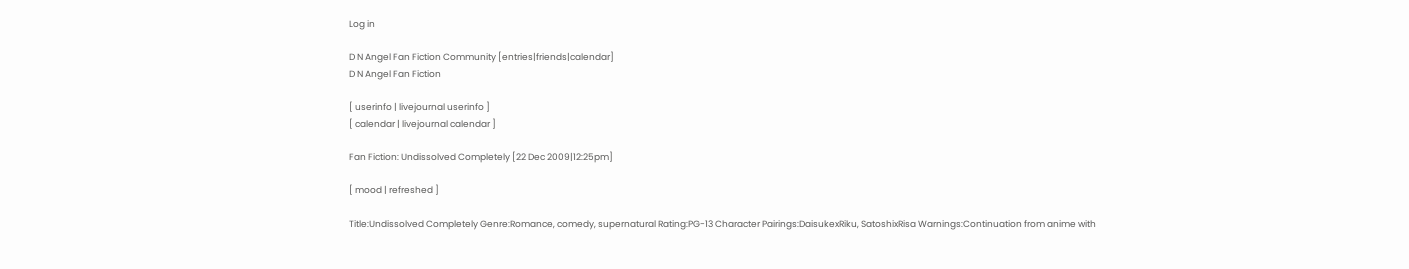Log in

D N Angel Fan Fiction Community [entries|friends|calendar]
D N Angel Fan Fiction

[ userinfo | livejournal userinfo ]
[ calendar | livejournal calendar ]

Fan Fiction: Undissolved Completely [22 Dec 2009|12:25pm]

[ mood | refreshed ]

Title:Undissolved Completely Genre:Romance, comedy, supernatural Rating:PG-13 Character Pairings:DaisukexRiku, SatoshixRisa Warnings:Continuation from anime with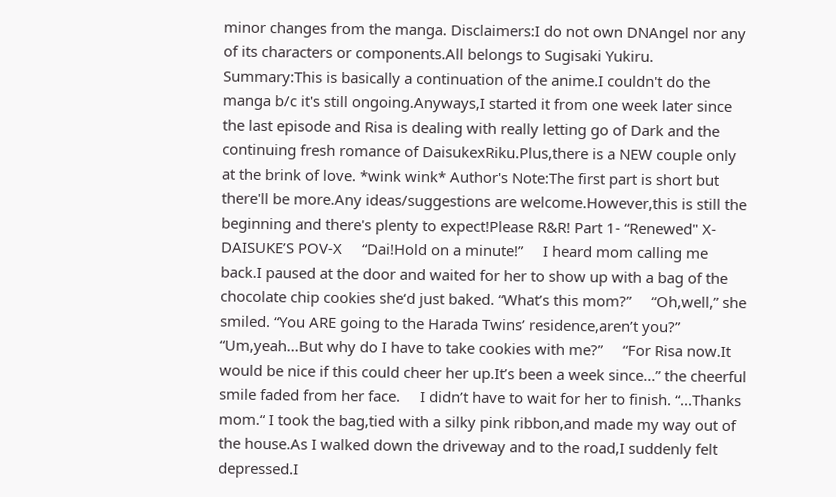minor changes from the manga. Disclaimers:I do not own DNAngel nor any of its characters or components.All belongs to Sugisaki Yukiru. Summary:This is basically a continuation of the anime.I couldn't do the manga b/c it's still ongoing.Anyways,I started it from one week later since the last episode and Risa is dealing with really letting go of Dark and the continuing fresh romance of DaisukexRiku.Plus,there is a NEW couple only at the brink of love. *wink wink* Author's Note:The first part is short but there'll be more.Any ideas/suggestions are welcome.However,this is still the beginning and there's plenty to expect!Please R&R! Part 1- “Renewed" X-DAISUKE’S POV-X     “Dai!Hold on a minute!”     I heard mom calling me back.I paused at the door and waited for her to show up with a bag of the chocolate chip cookies she‘d just baked. “What’s this mom?”     “Oh,well,” she smiled. “You ARE going to the Harada Twins’ residence,aren’t you?”     “Um,yeah...But why do I have to take cookies with me?”     “For Risa now.It would be nice if this could cheer her up.It’s been a week since...” the cheerful smile faded from her face.     I didn’t have to wait for her to finish. “...Thanks mom.“ I took the bag,tied with a silky pink ribbon,and made my way out of the house.As I walked down the driveway and to the road,I suddenly felt depressed.I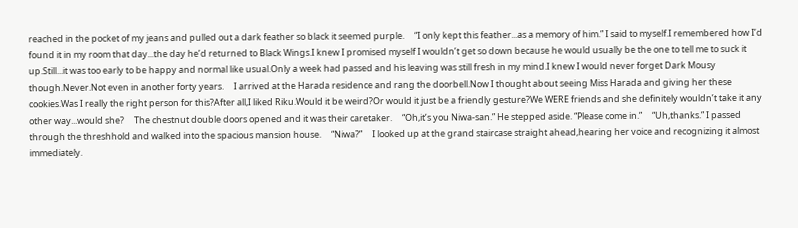reached in the pocket of my jeans and pulled out a dark feather so black it seemed purple.     “I only kept this feather...as a memory of him.” I said to myself.I remembered how I’d found it in my room that day...the day he’d returned to Black Wings.I knew I promised myself I wouldn’t get so down because he would usually be the one to tell me to suck it up.Still...it was too early to be happy and normal like usual.Only a week had passed and his leaving was still fresh in my mind.I knew I would never forget Dark Mousy though.Never.Not even in another forty years.     I arrived at the Harada residence and rang the doorbell.Now I thought about seeing Miss Harada and giving her these cookies.Was I really the right person for this?After all,I liked Riku.Would it be weird?Or would it just be a friendly gesture?We WERE friends and she definitely wouldn’t take it any other way...would she?     The chestnut double doors opened and it was their caretaker.     “Oh,it’s you Niwa-san.” He stepped aside. “Please come in.”     “Uh,thanks.” I passed through the threshhold and walked into the spacious mansion house.     “Niwa?”     I looked up at the grand staircase straight ahead,hearing her voice and recognizing it almost immediately.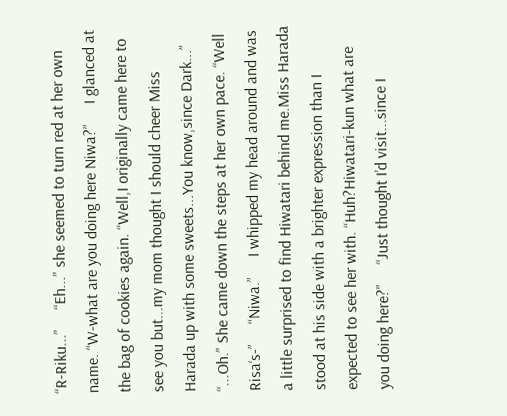“R-Riku...”     “Eh...” she seemed to turn red at her own name. “W-what are you doing here Niwa?”     I glanced at the bag of cookies again. “Well,I originally came here to see you but...my mom thought I should cheer Miss Harada up with some sweets...You know,since Dark...”     “...Oh.” She came down the steps at her own pace. “Well Risa‘s-”     “Niwa.”     I whipped my head around and was a little surprised to find Hiwatari behind me.Miss Harada stood at his side with a brighter expression than I expected to see her with. “Huh?Hiwatari-kun what are you doing here?”     “Just thought I’d visit...since I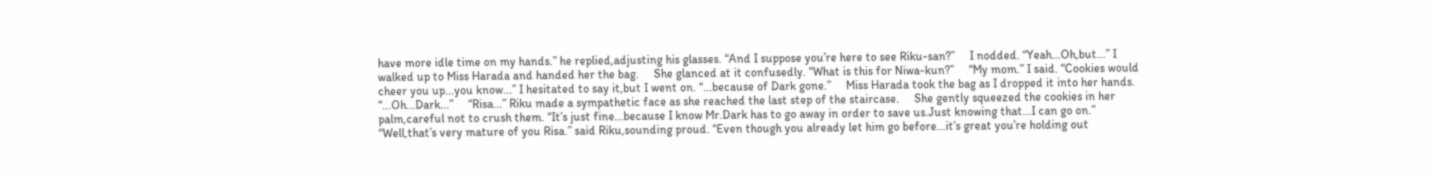have more idle time on my hands.” he replied,adjusting his glasses. “And I suppose you’re here to see Riku-san?”     I nodded. “Yeah...Oh,but...” I walked up to Miss Harada and handed her the bag.     She glanced at it confusedly. “What is this for Niwa-kun?”     “My mom.” I said. “Cookies would cheer you up...you know...” I hesitated to say it,but I went on. “...because of Dark gone.”     Miss Harada took the bag as I dropped it into her hands. “...Oh...Dark...”     “Risa...” Riku made a sympathetic face as she reached the last step of the staircase.     She gently squeezed the cookies in her palm,careful not to crush them. “It’s just fine...because I know Mr.Dark has to go away in order to save us.Just knowing that...I can go on.”     “Well,that’s very mature of you Risa.” said Riku,sounding proud. “Even though you already let him go before...it’s great you’re holding out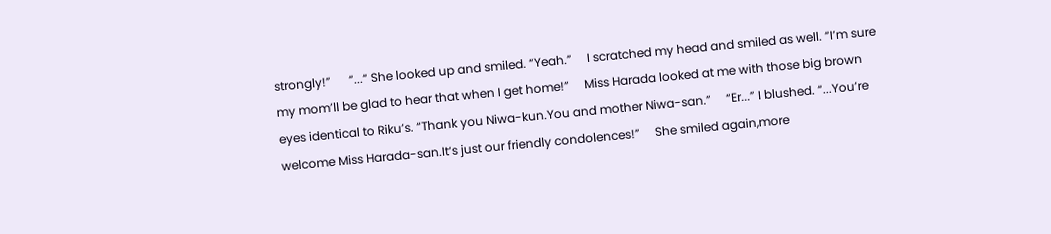strongly!”      “...“ She looked up and smiled. “Yeah.”     I scratched my head and smiled as well. “I’m sure my mom’ll be glad to hear that when I get home!”     Miss Harada looked at me with those big brown eyes identical to Riku’s. “Thank you Niwa-kun.You and mother Niwa-san.”     “Er...” I blushed. “...You’re welcome Miss Harada-san.It‘s just our friendly condolences!”     She smiled again,more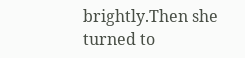brightly.Then she turned to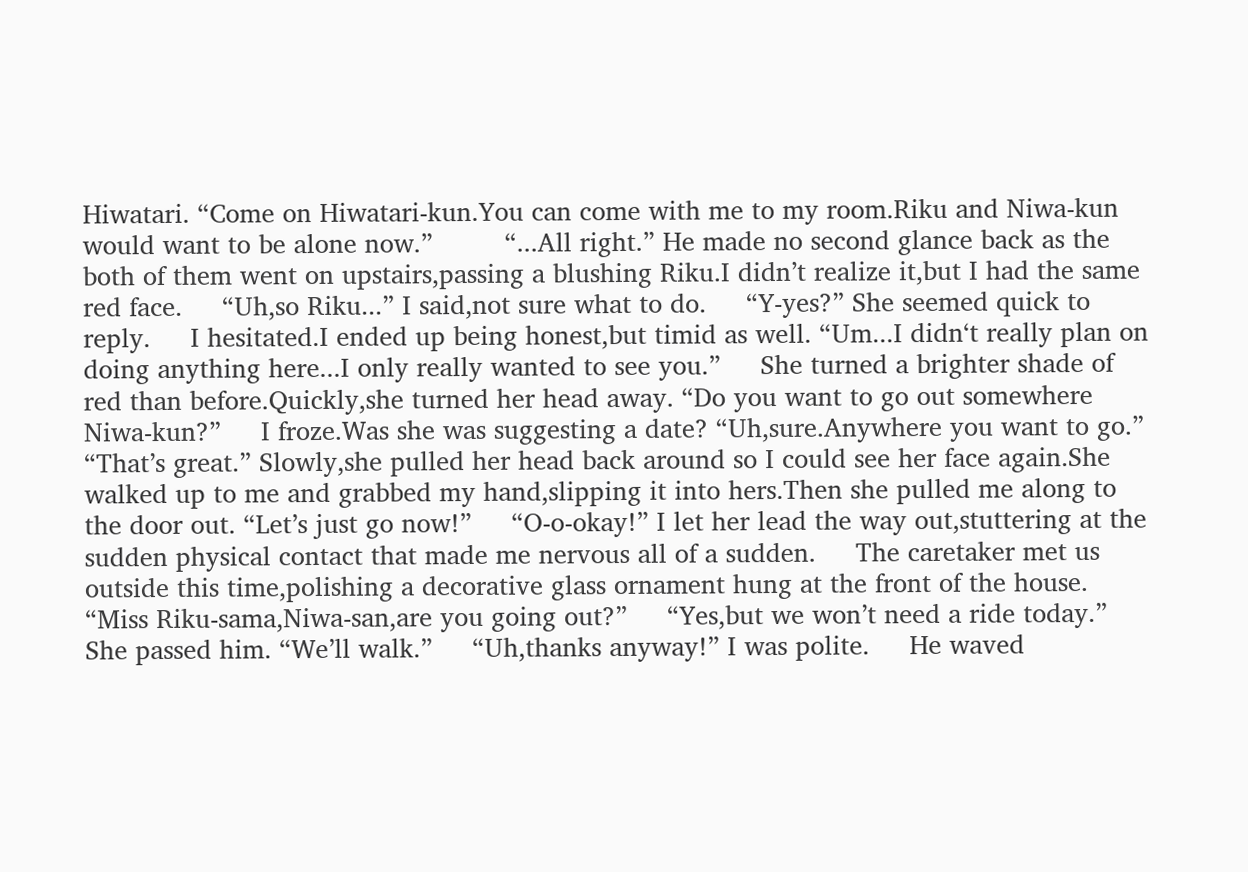Hiwatari. “Come on Hiwatari-kun.You can come with me to my room.Riku and Niwa-kun would want to be alone now.”         “...All right.” He made no second glance back as the both of them went on upstairs,passing a blushing Riku.I didn’t realize it,but I had the same red face.     “Uh,so Riku...” I said,not sure what to do.     “Y-yes?” She seemed quick to reply.     I hesitated.I ended up being honest,but timid as well. “Um...I didn‘t really plan on doing anything here...I only really wanted to see you.”     She turned a brighter shade of red than before.Quickly,she turned her head away. “Do you want to go out somewhere Niwa-kun?”     I froze.Was she was suggesting a date? “Uh,sure.Anywhere you want to go.”     “That’s great.” Slowly,she pulled her head back around so I could see her face again.She walked up to me and grabbed my hand,slipping it into hers.Then she pulled me along to the door out. “Let’s just go now!”     “O-o-okay!” I let her lead the way out,stuttering at the sudden physical contact that made me nervous all of a sudden.     The caretaker met us outside this time,polishing a decorative glass ornament hung at the front of the house. “Miss Riku-sama,Niwa-san,are you going out?”     “Yes,but we won’t need a ride today.” She passed him. “We’ll walk.”     “Uh,thanks anyway!” I was polite.     He waved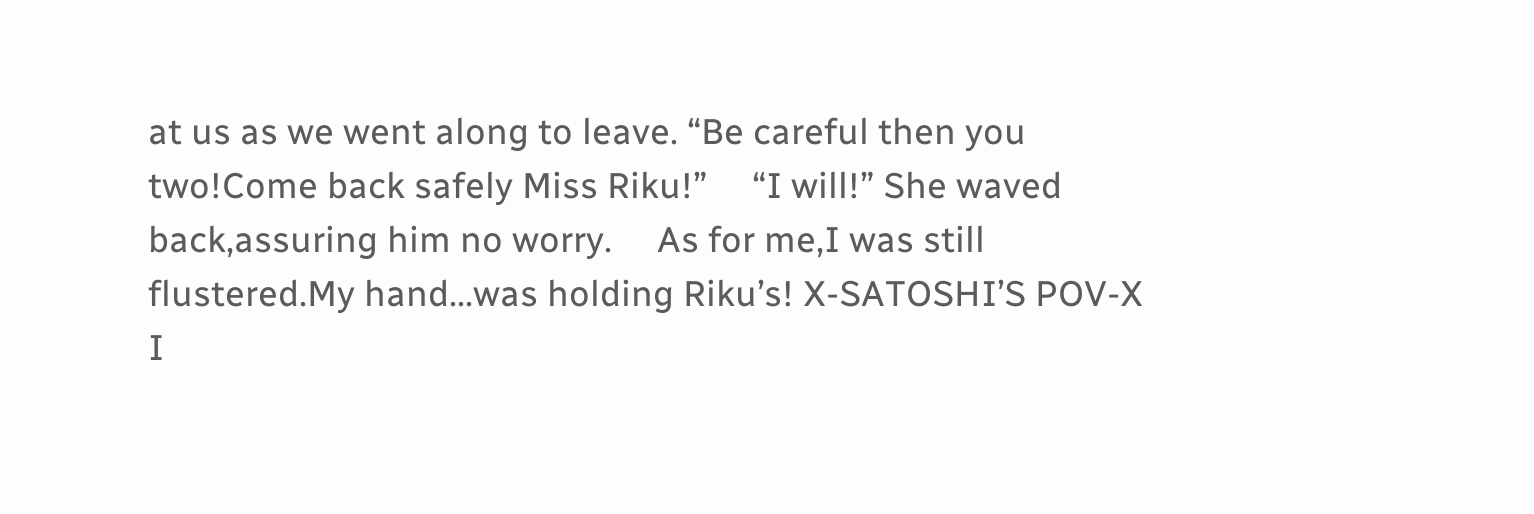at us as we went along to leave. “Be careful then you two!Come back safely Miss Riku!”     “I will!” She waved back,assuring him no worry.     As for me,I was still flustered.My hand...was holding Riku’s! X-SATOSHI’S POV-X     I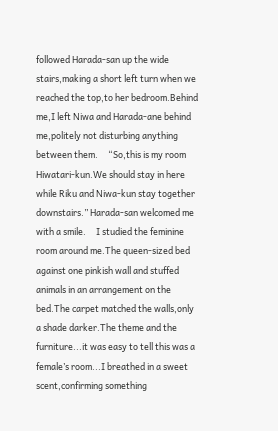followed Harada-san up the wide stairs,making a short left turn when we reached the top,to her bedroom.Behind me,I left Niwa and Harada-ane behind me,politely not disturbing anything between them.     “So,this is my room Hiwatari-kun.We should stay in here while Riku and Niwa-kun stay together downstairs.” Harada-san welcomed me with a smile.     I studied the feminine room around me.The queen-sized bed against one pinkish wall and stuffed animals in an arrangement on the bed.The carpet matched the walls,only a shade darker.The theme and the furniture...it was easy to tell this was a female’s room...I breathed in a sweet scent,confirming something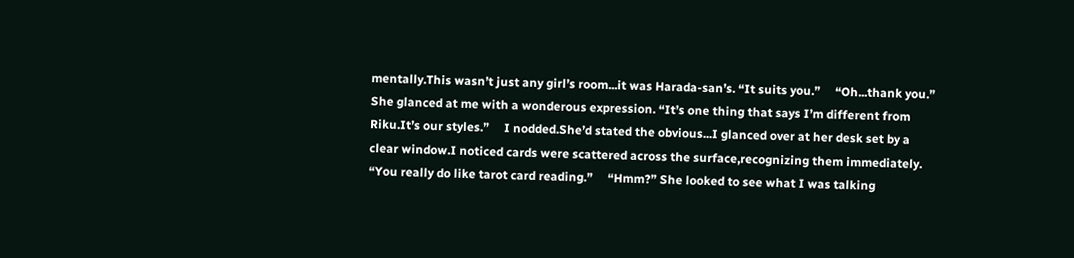mentally.This wasn’t just any girl’s room...it was Harada-san’s. “It suits you.”     “Oh...thank you.” She glanced at me with a wonderous expression. “It’s one thing that says I’m different from Riku.It’s our styles.”     I nodded.She’d stated the obvious...I glanced over at her desk set by a clear window.I noticed cards were scattered across the surface,recognizing them immediately. “You really do like tarot card reading.”     “Hmm?” She looked to see what I was talking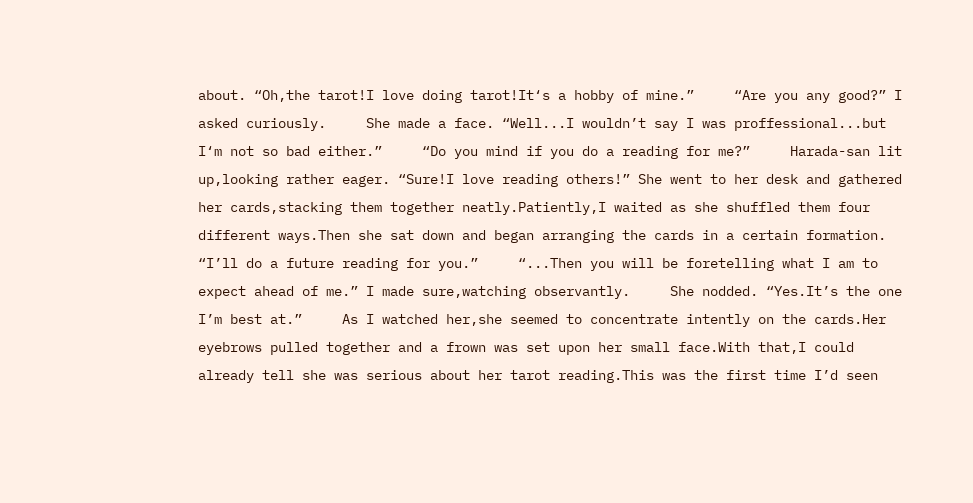about. “Oh,the tarot!I love doing tarot!It‘s a hobby of mine.”     “Are you any good?” I asked curiously.     She made a face. “Well...I wouldn’t say I was proffessional...but I‘m not so bad either.”     “Do you mind if you do a reading for me?”     Harada-san lit up,looking rather eager. “Sure!I love reading others!” She went to her desk and gathered her cards,stacking them together neatly.Patiently,I waited as she shuffled them four different ways.Then she sat down and began arranging the cards in a certain formation. “I’ll do a future reading for you.”     “...Then you will be foretelling what I am to expect ahead of me.” I made sure,watching observantly.     She nodded. “Yes.It’s the one I’m best at.”     As I watched her,she seemed to concentrate intently on the cards.Her eyebrows pulled together and a frown was set upon her small face.With that,I could already tell she was serious about her tarot reading.This was the first time I’d seen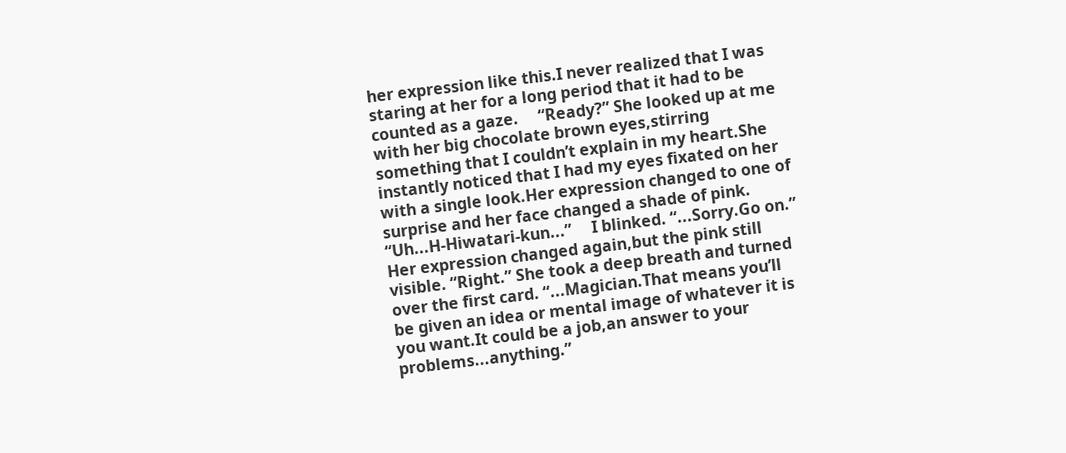her expression like this.I never realized that I was staring at her for a long period that it had to be counted as a gaze.     “Ready?” She looked up at me with her big chocolate brown eyes,stirring something that I couldn’t explain in my heart.She instantly noticed that I had my eyes fixated on her with a single look.Her expression changed to one of surprise and her face changed a shade of pink. “Uh...H-Hiwatari-kun...”     I blinked. “...Sorry.Go on.”     Her expression changed again,but the pink still visible. “Right.” She took a deep breath and turned over the first card. “...Magician.That means you’ll be given an idea or mental image of whatever it is you want.It could be a job,an answer to your problems...anything.”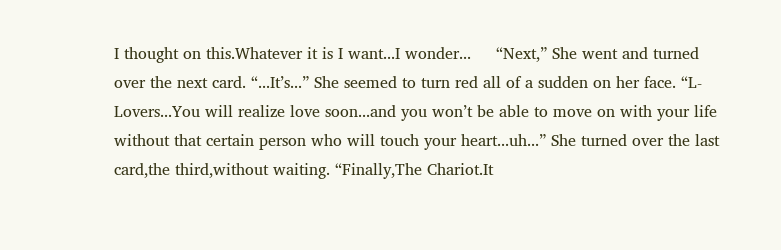I thought on this.Whatever it is I want...I wonder...     “Next,” She went and turned over the next card. “...It’s...” She seemed to turn red all of a sudden on her face. “L-Lovers...You will realize love soon...and you won’t be able to move on with your life without that certain person who will touch your heart...uh...” She turned over the last card,the third,without waiting. “Finally,The Chariot.It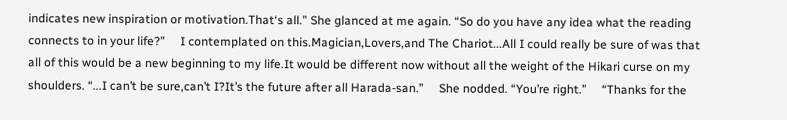indicates new inspiration or motivation.That‘s all.” She glanced at me again. “So do you have any idea what the reading connects to in your life?”     I contemplated on this.Magician,Lovers,and The Chariot...All I could really be sure of was that all of this would be a new beginning to my life.It would be different now without all the weight of the Hikari curse on my shoulders. “...I can’t be sure,can’t I?It’s the future after all Harada-san.”     She nodded. “You’re right.”     “Thanks for the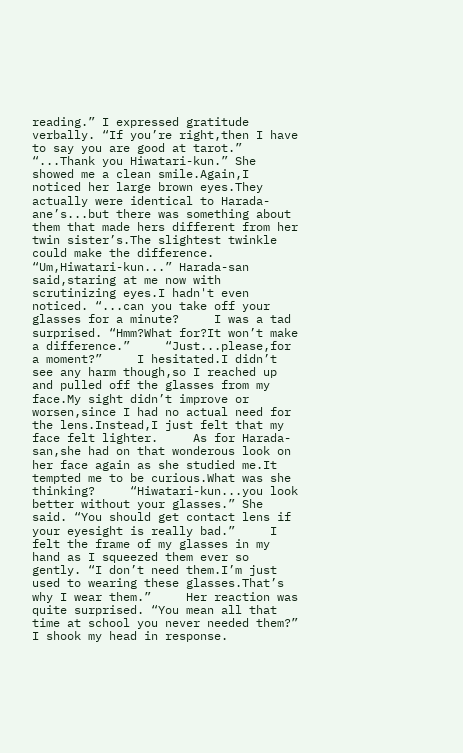reading.” I expressed gratitude verbally. “If you’re right,then I have to say you are good at tarot.”     “...Thank you Hiwatari-kun.” She showed me a clean smile.Again,I noticed her large brown eyes.They actually were identical to Harada-ane’s...but there was something about them that made hers different from her twin sister’s.The slightest twinkle could make the difference.     “Um,Hiwatari-kun...” Harada-san said,staring at me now with scrutinizing eyes.I hadn't even noticed. “...can you take off your glasses for a minute?     I was a tad surprised. “Hmm?What for?It won’t make a difference.”     “Just...please,for a moment?”     I hesitated.I didn’t see any harm though,so I reached up and pulled off the glasses from my face.My sight didn’t improve or worsen,since I had no actual need for the lens.Instead,I just felt that my face felt lighter.     As for Harada-san,she had on that wonderous look on her face again as she studied me.It tempted me to be curious.What was she thinking?     “Hiwatari-kun...you look better without your glasses.” She said. “You should get contact lens if your eyesight is really bad.”     I felt the frame of my glasses in my hand as I squeezed them ever so gently. “I don’t need them.I’m just used to wearing these glasses.That’s why I wear them.”     Her reaction was quite surprised. “You mean all that time at school you never needed them?”     I shook my head in response.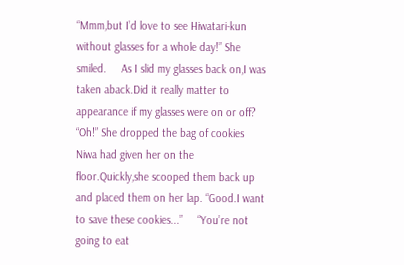“Mmm,but I’d love to see Hiwatari-kun without glasses for a whole day!” She smiled.     As I slid my glasses back on,I was taken aback.Did it really matter to appearance if my glasses were on or off?     “Oh!” She dropped the bag of cookies Niwa had given her on the floor.Quickly,she scooped them back up and placed them on her lap. “Good.I want to save these cookies...”     “You’re not going to eat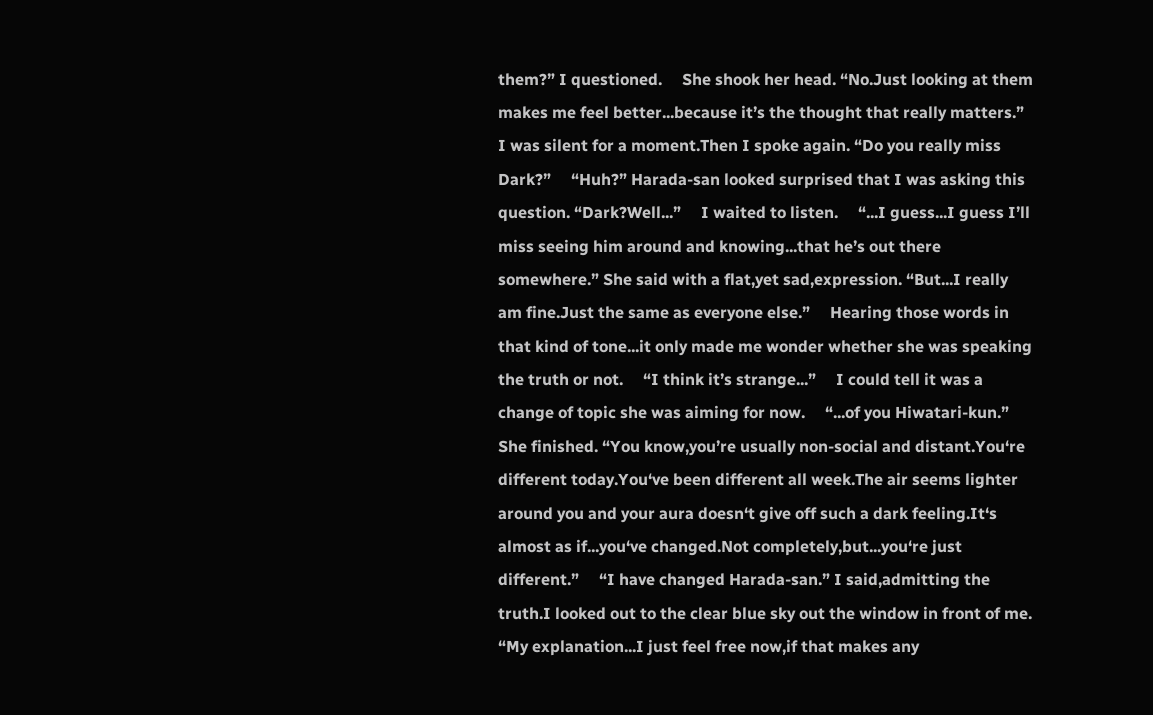them?” I questioned.     She shook her head. “No.Just looking at them makes me feel better...because it’s the thought that really matters.”     I was silent for a moment.Then I spoke again. “Do you really miss Dark?”     “Huh?” Harada-san looked surprised that I was asking this question. “Dark?Well...”     I waited to listen.     “...I guess...I guess I’ll miss seeing him around and knowing...that he’s out there somewhere.” She said with a flat,yet sad,expression. “But...I really am fine.Just the same as everyone else.”     Hearing those words in that kind of tone...it only made me wonder whether she was speaking the truth or not.     “I think it’s strange...”     I could tell it was a change of topic she was aiming for now.     “...of you Hiwatari-kun.” She finished. “You know,you’re usually non-social and distant.You‘re different today.You‘ve been different all week.The air seems lighter around you and your aura doesn‘t give off such a dark feeling.It‘s almost as if...you‘ve changed.Not completely,but...you‘re just different.”     “I have changed Harada-san.” I said,admitting the truth.I looked out to the clear blue sky out the window in front of me. “My explanation...I just feel free now,if that makes any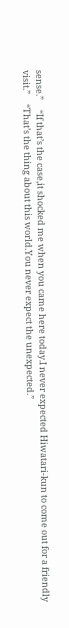sense.”     “If that’s the case,it shocked me when you came here today.I never expected Hiwatari-kun to come out for a friendly visit.”     “That’s the thing about this world.You never expect the unexpected.”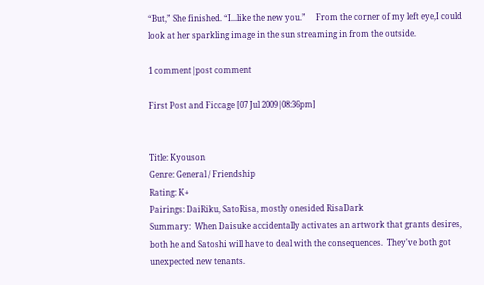“But,” She finished. “I...like the new you.”     From the corner of my left eye,I could look at her sparkling image in the sun streaming in from the outside.

1 comment|post comment

First Post and Ficcage [07 Jul 2009|08:36pm]


Title: Kyouson
Genre: General / Friendship
Rating: K+
Pairings: DaiRiku, SatoRisa, mostly onesided RisaDark
Summary:  When Daisuke accidentally activates an artwork that grants desires, both he and Satoshi will have to deal with the consequences.  They've both got unexpected new tenants.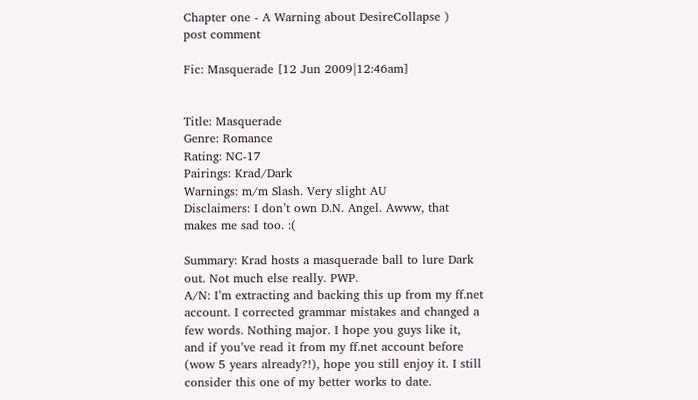Chapter one - A Warning about DesireCollapse )
post comment

Fic: Masquerade [12 Jun 2009|12:46am]


Title: Masquerade
Genre: Romance
Rating: NC-17
Pairings: Krad/Dark
Warnings: m/m Slash. Very slight AU
Disclaimers: I don’t own D.N. Angel. Awww, that makes me sad too. :(

Summary: Krad hosts a masquerade ball to lure Dark out. Not much else really. PWP.
A/N: I’m extracting and backing this up from my ff.net account. I corrected grammar mistakes and changed a few words. Nothing major. I hope you guys like it, and if you’ve read it from my ff.net account before (wow 5 years already?!), hope you still enjoy it. I still consider this one of my better works to date.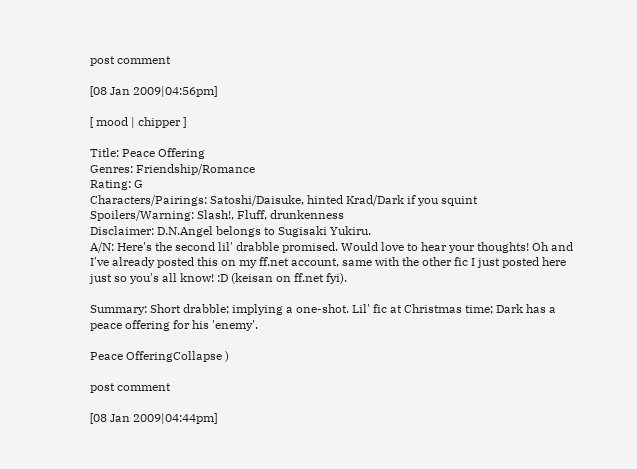post comment

[08 Jan 2009|04:56pm]

[ mood | chipper ]

Title: Peace Offering
Genres: Friendship/Romance
Rating: G
Characters/Pairings: Satoshi/Daisuke, hinted Krad/Dark if you squint
Spoilers/Warning: Slash!, Fluff, drunkenness
Disclaimer: D.N.Angel belongs to Sugisaki Yukiru.
A/N: Here's the second lil' drabble promised. Would love to hear your thoughts! Oh and I've already posted this on my ff.net account, same with the other fic I just posted here just so you's all know! :D (keisan on ff.net fyi).

Summary: Short drabble; implying a one-shot. Lil' fic at Christmas time; Dark has a peace offering for his 'enemy'.

Peace OfferingCollapse )

post comment

[08 Jan 2009|04:44pm]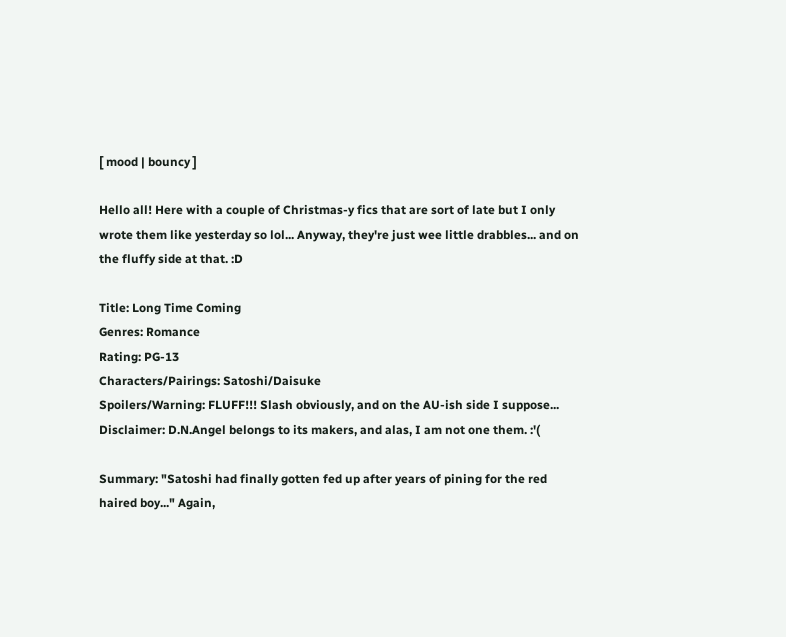[ mood | bouncy ]

Hello all! Here with a couple of Christmas-y fics that are sort of late but I only wrote them like yesterday so lol... Anyway, they're just wee little drabbles... and on the fluffy side at that. :D

Title: Long Time Coming
Genres: Romance
Rating: PG-13
Characters/Pairings: Satoshi/Daisuke
Spoilers/Warning: FLUFF!!! Slash obviously, and on the AU-ish side I suppose...
Disclaimer: D.N.Angel belongs to its makers, and alas, I am not one them. :'(

Summary: "Satoshi had finally gotten fed up after years of pining for the red haired boy..." Again,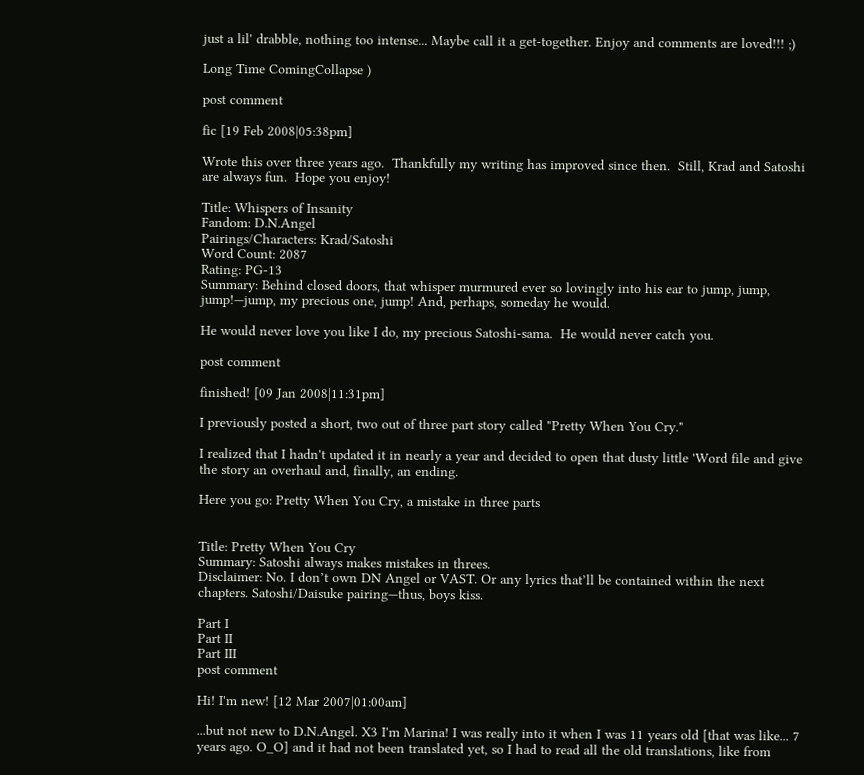just a lil' drabble, nothing too intense... Maybe call it a get-together. Enjoy and comments are loved!!! ;)

Long Time ComingCollapse )

post comment

fic [19 Feb 2008|05:38pm]

Wrote this over three years ago.  Thankfully my writing has improved since then.  Still, Krad and Satoshi are always fun.  Hope you enjoy!

Title: Whispers of Insanity
Fandom: D.N.Angel
Pairings/Characters: Krad/Satoshi
Word Count: 2087
Rating: PG-13
Summary: Behind closed doors, that whisper murmured ever so lovingly into his ear to jump, jump, jump!—jump, my precious one, jump! And, perhaps, someday he would.

He would never love you like I do, my precious Satoshi-sama.  He would never catch you.

post comment

finished! [09 Jan 2008|11:31pm]

I previously posted a short, two out of three part story called "Pretty When You Cry."

I realized that I hadn't updated it in nearly a year and decided to open that dusty little 'Word file and give the story an overhaul and, finally, an ending.

Here you go: Pretty When You Cry, a mistake in three parts


Title: Pretty When You Cry
Summary: Satoshi always makes mistakes in threes.
Disclaimer: No. I don’t own DN Angel or VAST. Or any lyrics that’ll be contained within the next chapters. Satoshi/Daisuke pairing—thus, boys kiss.

Part I
Part II
Part III
post comment

Hi! I'm new! [12 Mar 2007|01:00am]

...but not new to D.N.Angel. X3 I'm Marina! I was really into it when I was 11 years old [that was like... 7 years ago. O_O] and it had not been translated yet, so I had to read all the old translations, like from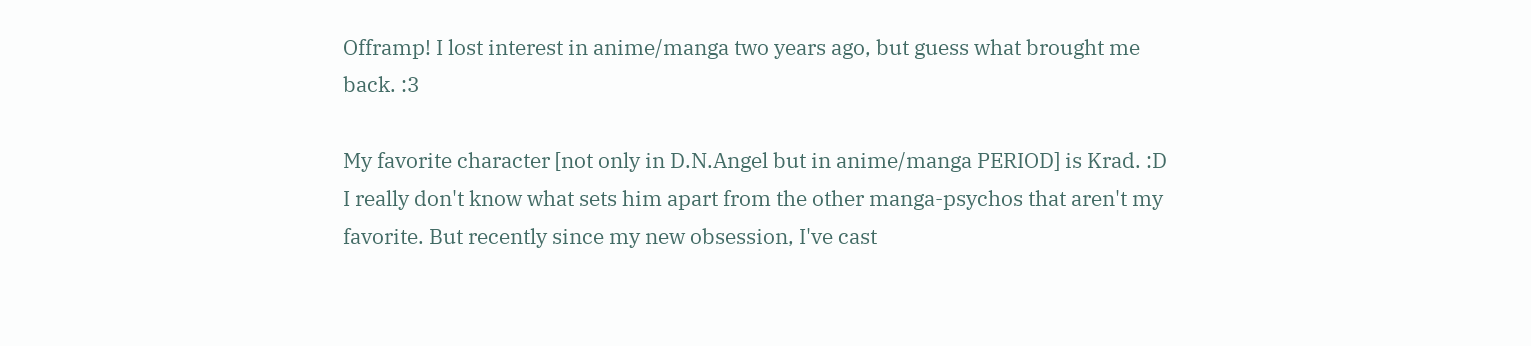Offramp! I lost interest in anime/manga two years ago, but guess what brought me back. :3

My favorite character [not only in D.N.Angel but in anime/manga PERIOD] is Krad. :D I really don't know what sets him apart from the other manga-psychos that aren't my favorite. But recently since my new obsession, I've cast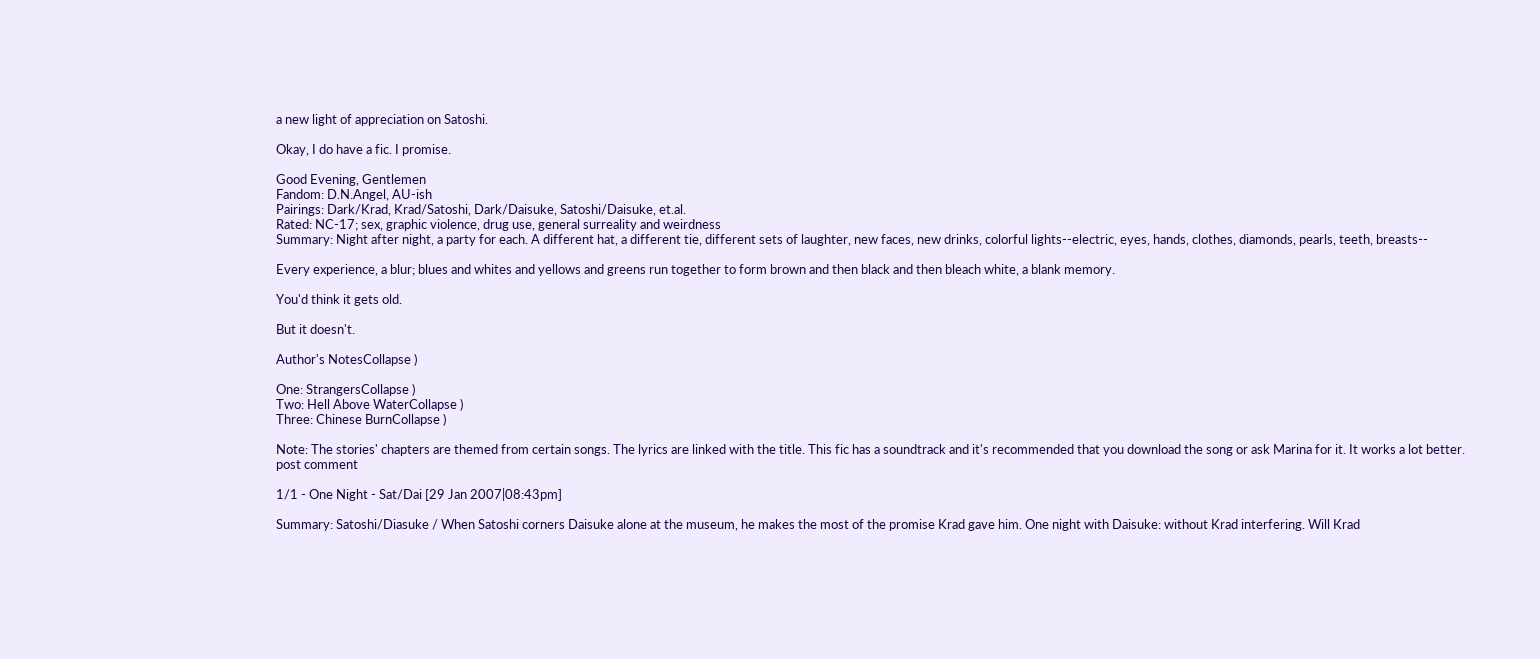a new light of appreciation on Satoshi.

Okay, I do have a fic. I promise.

Good Evening, Gentlemen
Fandom: D.N.Angel, AU-ish
Pairings: Dark/Krad, Krad/Satoshi, Dark/Daisuke, Satoshi/Daisuke, et.al.
Rated: NC-17; sex, graphic violence, drug use, general surreality and weirdness
Summary: Night after night, a party for each. A different hat, a different tie, different sets of laughter, new faces, new drinks, colorful lights--electric, eyes, hands, clothes, diamonds, pearls, teeth, breasts--

Every experience, a blur; blues and whites and yellows and greens run together to form brown and then black and then bleach white, a blank memory.

You'd think it gets old.

But it doesn't.

Author's NotesCollapse )

One: StrangersCollapse )
Two: Hell Above WaterCollapse )
Three: Chinese BurnCollapse )

Note: The stories' chapters are themed from certain songs. The lyrics are linked with the title. This fic has a soundtrack and it's recommended that you download the song or ask Marina for it. It works a lot better.
post comment

1/1 - One Night - Sat/Dai [29 Jan 2007|08:43pm]

Summary: Satoshi/Diasuke / When Satoshi corners Daisuke alone at the museum, he makes the most of the promise Krad gave him. One night with Daisuke: without Krad interfering. Will Krad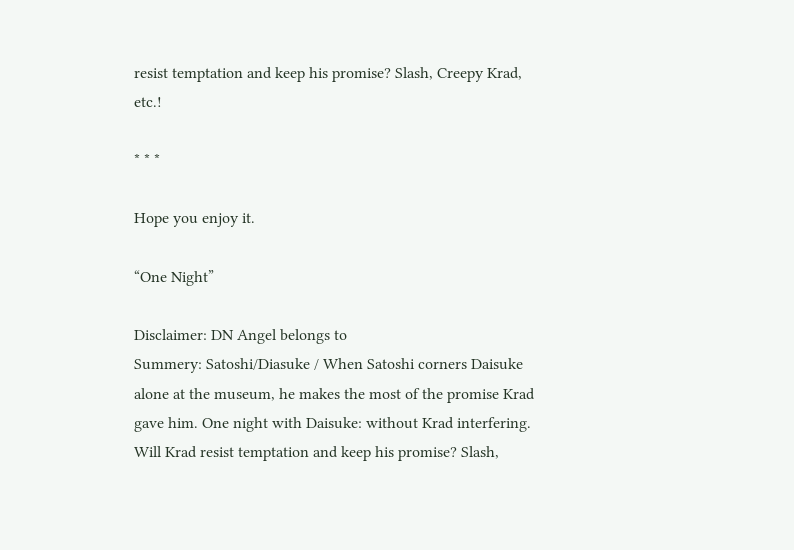resist temptation and keep his promise? Slash, Creepy Krad, etc.!

* * *

Hope you enjoy it.

“One Night”

Disclaimer: DN Angel belongs to
Summery: Satoshi/Diasuke / When Satoshi corners Daisuke alone at the museum, he makes the most of the promise Krad gave him. One night with Daisuke: without Krad interfering. Will Krad resist temptation and keep his promise? Slash,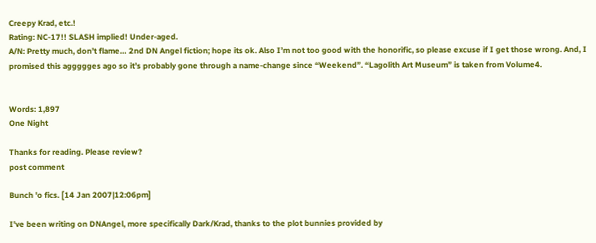Creepy Krad, etc.!
Rating: NC-17!! SLASH implied! Under-aged.
A/N: Pretty much, don’t flame… 2nd DN Angel fiction; hope its ok. Also I’m not too good with the honorific, so please excuse if I get those wrong. And, I promised this aggggges ago so it’s probably gone through a name-change since “Weekend”. “Lagolith Art Museum” is taken from Volume4.


Words: 1,897
One Night

Thanks for reading. Please review?
post comment

Bunch 'o fics. [14 Jan 2007|12:06pm]

I've been writing on DNAngel, more specifically Dark/Krad, thanks to the plot bunnies provided by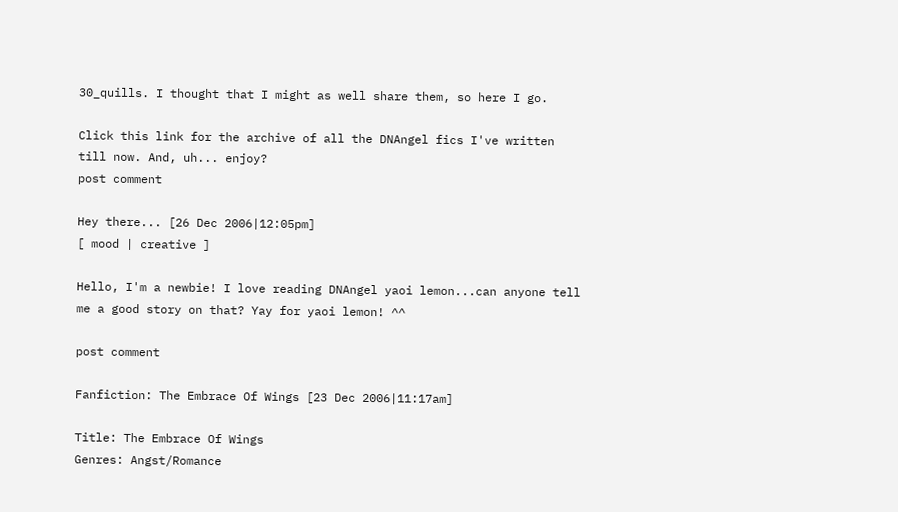30_quills. I thought that I might as well share them, so here I go.

Click this link for the archive of all the DNAngel fics I've written till now. And, uh... enjoy?
post comment

Hey there... [26 Dec 2006|12:05pm]
[ mood | creative ]

Hello, I'm a newbie! I love reading DNAngel yaoi lemon...can anyone tell me a good story on that? Yay for yaoi lemon! ^^

post comment

Fanfiction: The Embrace Of Wings [23 Dec 2006|11:17am]

Title: The Embrace Of Wings
Genres: Angst/Romance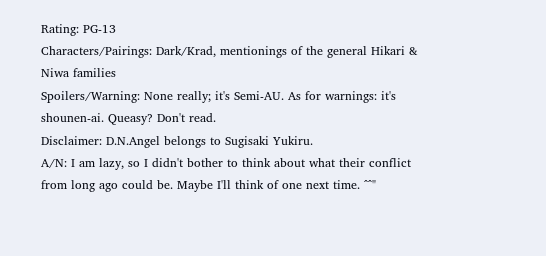Rating: PG-13
Characters/Pairings: Dark/Krad, mentionings of the general Hikari & Niwa families
Spoilers/Warning: None really; it's Semi-AU. As for warnings: it's shounen-ai. Queasy? Don't read.
Disclaimer: D.N.Angel belongs to Sugisaki Yukiru.
A/N: I am lazy, so I didn't bother to think about what their conflict from long ago could be. Maybe I'll think of one next time. ^^"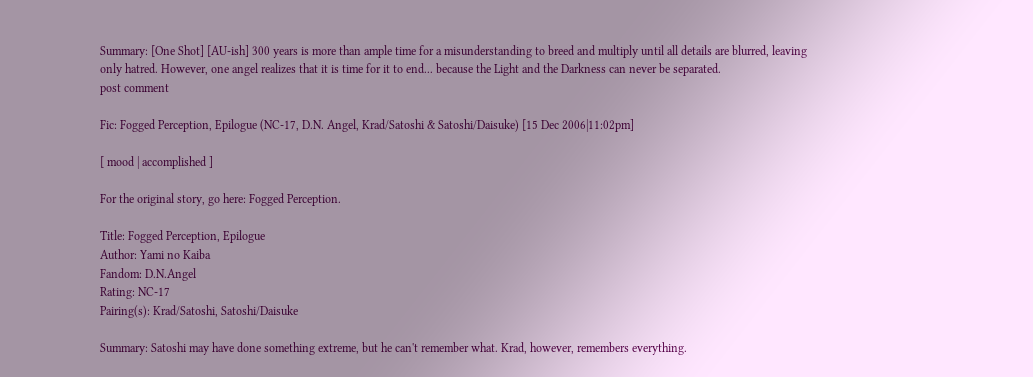Summary: [One Shot] [AU-ish] 300 years is more than ample time for a misunderstanding to breed and multiply until all details are blurred, leaving only hatred. However, one angel realizes that it is time for it to end... because the Light and the Darkness can never be separated.
post comment

Fic: Fogged Perception, Epilogue (NC-17, D.N. Angel, Krad/Satoshi & Satoshi/Daisuke) [15 Dec 2006|11:02pm]

[ mood | accomplished ]

For the original story, go here: Fogged Perception.

Title: Fogged Perception, Epilogue
Author: Yami no Kaiba
Fandom: D.N.Angel
Rating: NC-17
Pairing(s): Krad/Satoshi, Satoshi/Daisuke

Summary: Satoshi may have done something extreme, but he can't remember what. Krad, however, remembers everything.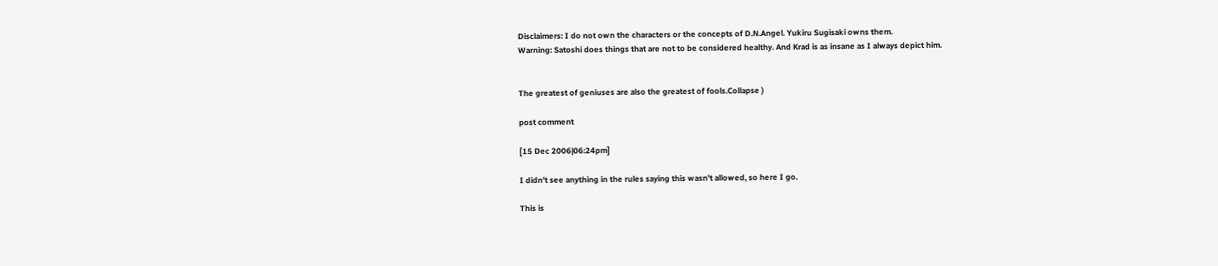Disclaimers: I do not own the characters or the concepts of D.N.Angel. Yukiru Sugisaki owns them.
Warning: Satoshi does things that are not to be considered healthy. And Krad is as insane as I always depict him.


The greatest of geniuses are also the greatest of fools.Collapse )

post comment

[15 Dec 2006|06:24pm]

I didn't see anything in the rules saying this wasn't allowed, so here I go.

This is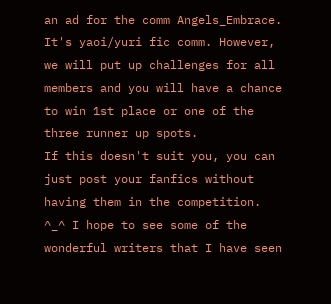an ad for the comm Angels_Embrace. It's yaoi/yuri fic comm. However, we will put up challenges for all members and you will have a chance to win 1st place or one of the three runner up spots.
If this doesn't suit you, you can just post your fanfics without having them in the competition.
^_^ I hope to see some of the wonderful writers that I have seen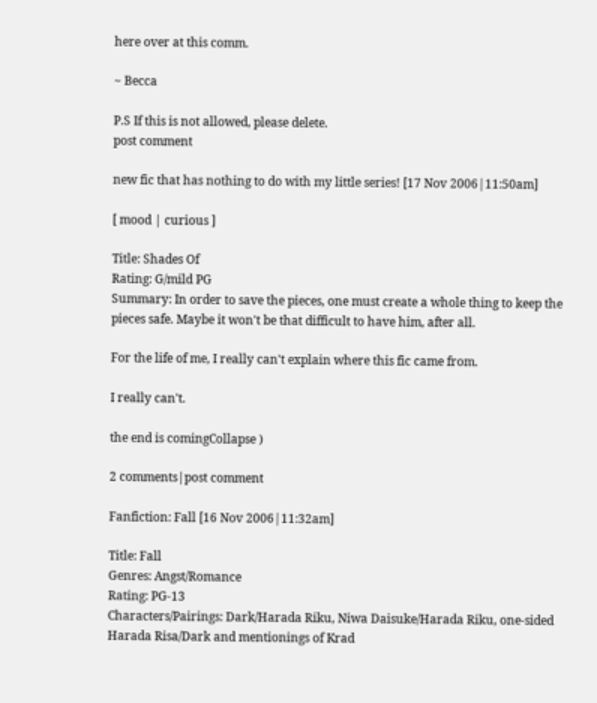here over at this comm.

~ Becca

P.S If this is not allowed, please delete.
post comment

new fic that has nothing to do with my little series! [17 Nov 2006|11:50am]

[ mood | curious ]

Title: Shades Of
Rating: G/mild PG
Summary: In order to save the pieces, one must create a whole thing to keep the pieces safe. Maybe it won't be that difficult to have him, after all.

For the life of me, I really can't explain where this fic came from.

I really can't.

the end is comingCollapse )

2 comments|post comment

Fanfiction: Fall [16 Nov 2006|11:32am]

Title: Fall
Genres: Angst/Romance
Rating: PG-13
Characters/Pairings: Dark/Harada Riku, Niwa Daisuke/Harada Riku, one-sided Harada Risa/Dark and mentionings of Krad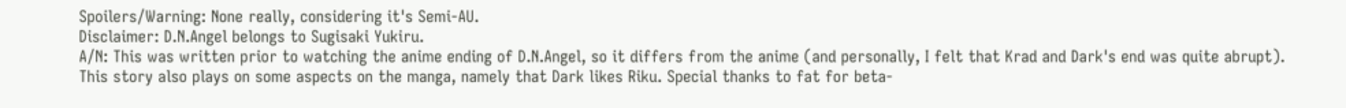Spoilers/Warning: None really, considering it's Semi-AU.
Disclaimer: D.N.Angel belongs to Sugisaki Yukiru.
A/N: This was written prior to watching the anime ending of D.N.Angel, so it differs from the anime (and personally, I felt that Krad and Dark's end was quite abrupt). This story also plays on some aspects on the manga, namely that Dark likes Riku. Special thanks to fat for beta-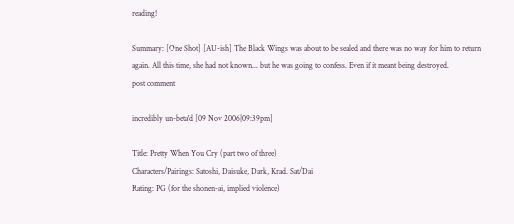reading!

Summary: [One Shot] [AU-ish] The Black Wings was about to be sealed and there was no way for him to return again. All this time, she had not known... but he was going to confess. Even if it meant being destroyed.
post comment

incredibly un-beta'd [09 Nov 2006|09:39pm]

Title: Pretty When You Cry (part two of three)
Characters/Pairings: Satoshi, Daisuke, Dark, Krad. Sat/Dai
Rating: PG (for the shonen-ai, implied violence)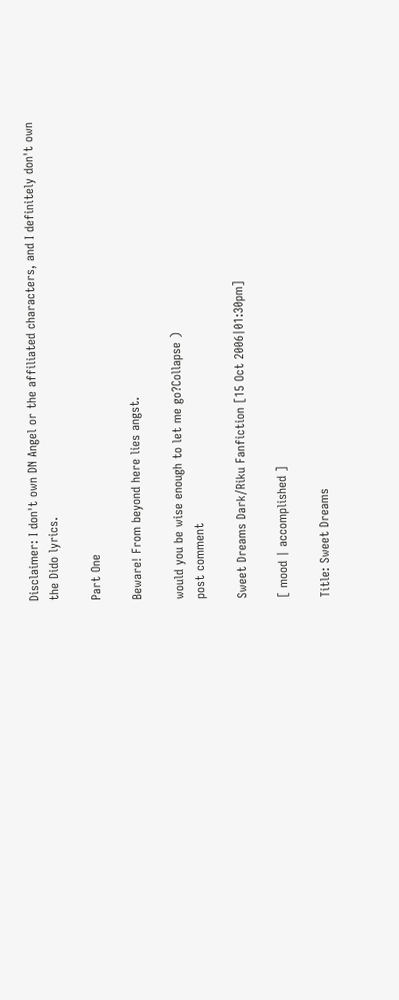Disclaimer: I don't own DN Angel or the affiliated characters, and I definitely don't own the Dido lyrics.

Part One

Beware! From beyond here lies angst.

would you be wise enough to let me go?Collapse )
post comment

Sweet Dreams Dark/Riku Fanfiction [15 Oct 2006|01:30pm]

[ mood | accomplished ]

Title: Sweet Dreams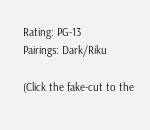Rating: PG-13
Pairings: Dark/Riku

(Click the fake-cut to the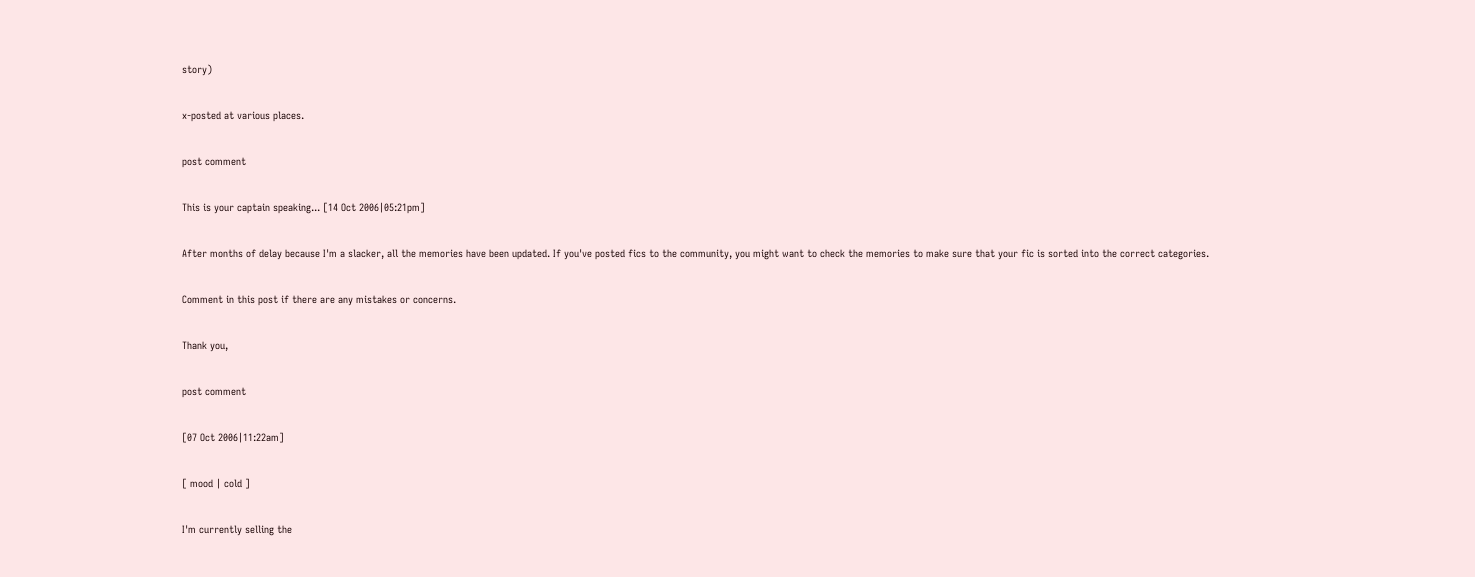story)

x-posted at various places.

post comment

This is your captain speaking... [14 Oct 2006|05:21pm]

After months of delay because I'm a slacker, all the memories have been updated. If you've posted fics to the community, you might want to check the memories to make sure that your fic is sorted into the correct categories.

Comment in this post if there are any mistakes or concerns.

Thank you,

post comment

[07 Oct 2006|11:22am]

[ mood | cold ]

I'm currently selling the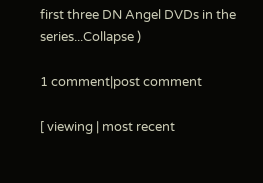first three DN Angel DVDs in the series...Collapse )

1 comment|post comment

[ viewing | most recent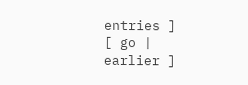entries ]
[ go | earlier ]